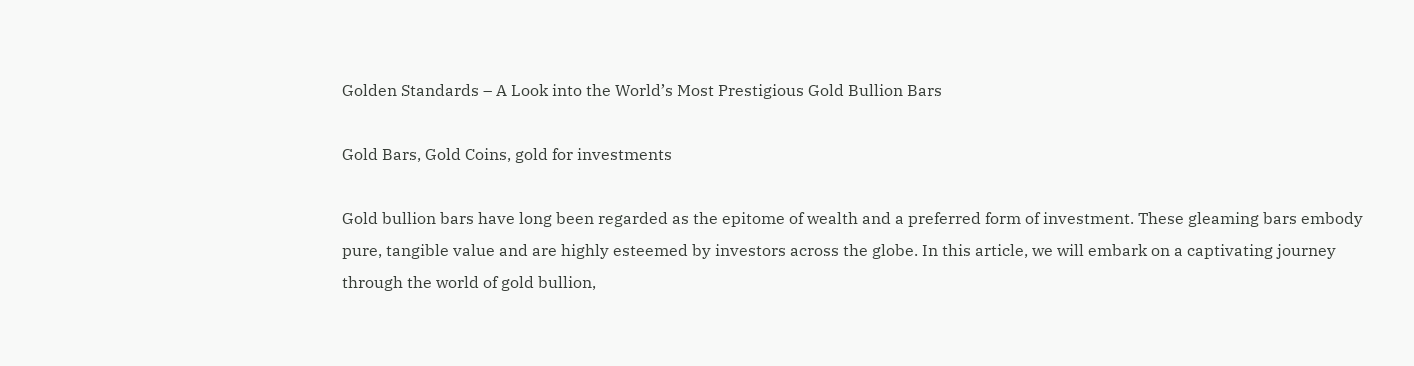Golden Standards – A Look into the World’s Most Prestigious Gold Bullion Bars

Gold Bars, Gold Coins, gold for investments

Gold bullion bars have long been regarded as the epitome of wealth and a preferred form of investment. These gleaming bars embody pure, tangible value and are highly esteemed by investors across the globe. In this article, we will embark on a captivating journey through the world of gold bullion,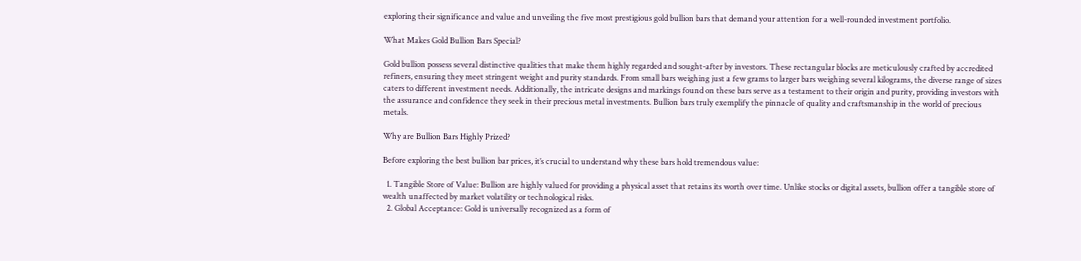exploring their significance and value and unveiling the five most prestigious gold bullion bars that demand your attention for a well-rounded investment portfolio.

What Makes Gold Bullion Bars Special?

Gold bullion possess several distinctive qualities that make them highly regarded and sought-after by investors. These rectangular blocks are meticulously crafted by accredited refiners, ensuring they meet stringent weight and purity standards. From small bars weighing just a few grams to larger bars weighing several kilograms, the diverse range of sizes caters to different investment needs. Additionally, the intricate designs and markings found on these bars serve as a testament to their origin and purity, providing investors with the assurance and confidence they seek in their precious metal investments. Bullion bars truly exemplify the pinnacle of quality and craftsmanship in the world of precious metals.

Why are Bullion Bars Highly Prized?

Before exploring the best bullion bar prices, it’s crucial to understand why these bars hold tremendous value:

  1. Tangible Store of Value: Bullion are highly valued for providing a physical asset that retains its worth over time. Unlike stocks or digital assets, bullion offer a tangible store of wealth unaffected by market volatility or technological risks.
  2. Global Acceptance: Gold is universally recognized as a form of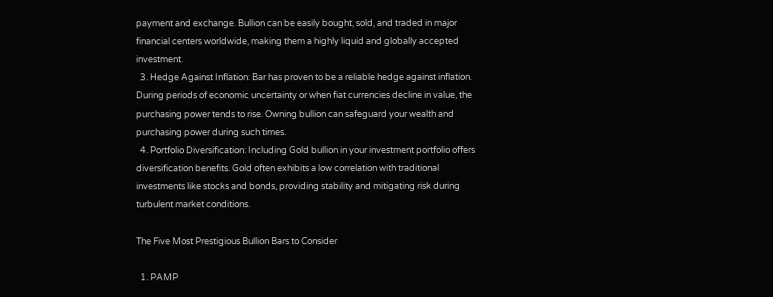payment and exchange. Bullion can be easily bought, sold, and traded in major financial centers worldwide, making them a highly liquid and globally accepted investment.
  3. Hedge Against Inflation: Bar has proven to be a reliable hedge against inflation. During periods of economic uncertainty or when fiat currencies decline in value, the purchasing power tends to rise. Owning bullion can safeguard your wealth and purchasing power during such times.
  4. Portfolio Diversification: Including Gold bullion in your investment portfolio offers diversification benefits. Gold often exhibits a low correlation with traditional investments like stocks and bonds, providing stability and mitigating risk during turbulent market conditions.

The Five Most Prestigious Bullion Bars to Consider

  1. PAMP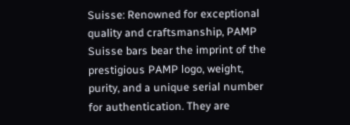Suisse: Renowned for exceptional quality and craftsmanship, PAMP Suisse bars bear the imprint of the prestigious PAMP logo, weight, purity, and a unique serial number for authentication. They are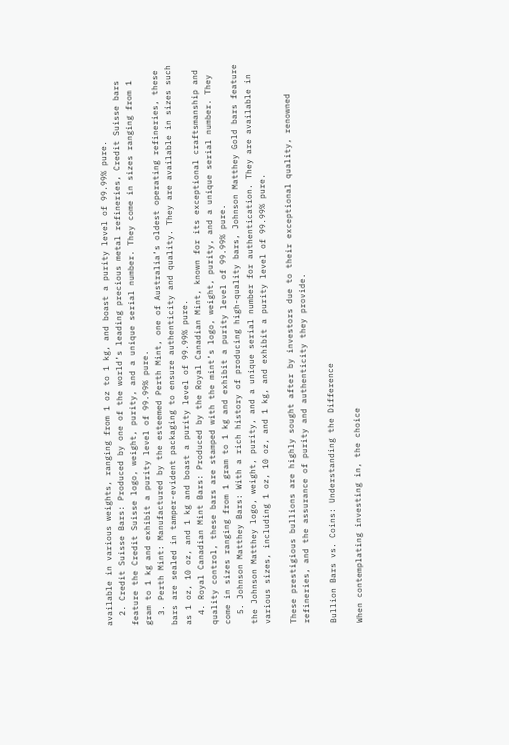available in various weights, ranging from 1 oz to 1 kg, and boast a purity level of 99.99% pure.
  2. Credit Suisse Bars: Produced by one of the world’s leading precious metal refineries, Credit Suisse bars feature the Credit Suisse logo, weight, purity, and a unique serial number. They come in sizes ranging from 1 gram to 1 kg and exhibit a purity level of 99.99% pure.
  3. Perth Mint: Manufactured by the esteemed Perth Mint, one of Australia’s oldest operating refineries, these bars are sealed in tamper-evident packaging to ensure authenticity and quality. They are available in sizes such as 1 oz, 10 oz, and 1 kg and boast a purity level of 99.99% pure.
  4. Royal Canadian Mint Bars: Produced by the Royal Canadian Mint, known for its exceptional craftsmanship and quality control, these bars are stamped with the mint’s logo, weight, purity, and a unique serial number. They come in sizes ranging from 1 gram to 1 kg and exhibit a purity level of 99.99% pure.
  5. Johnson Matthey Bars: With a rich history of producing high-quality bars, Johnson Matthey Gold bars feature the Johnson Matthey logo, weight, purity, and a unique serial number for authentication. They are available in various sizes, including 1 oz, 10 oz, and 1 kg, and exhibit a purity level of 99.99% pure.

These prestigious bullions are highly sought after by investors due to their exceptional quality, renowned refineries, and the assurance of purity and authenticity they provide.

Bullion Bars vs. Coins: Understanding the Difference

When contemplating investing in, the choice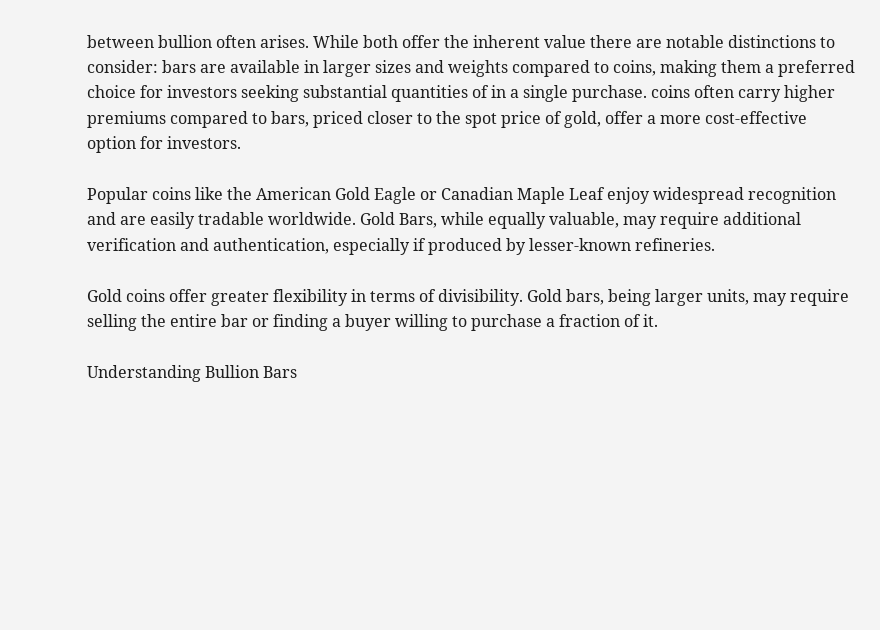between bullion often arises. While both offer the inherent value there are notable distinctions to consider: bars are available in larger sizes and weights compared to coins, making them a preferred choice for investors seeking substantial quantities of in a single purchase. coins often carry higher premiums compared to bars, priced closer to the spot price of gold, offer a more cost-effective option for investors.

Popular coins like the American Gold Eagle or Canadian Maple Leaf enjoy widespread recognition and are easily tradable worldwide. Gold Bars, while equally valuable, may require additional verification and authentication, especially if produced by lesser-known refineries.

Gold coins offer greater flexibility in terms of divisibility. Gold bars, being larger units, may require selling the entire bar or finding a buyer willing to purchase a fraction of it.

Understanding Bullion Bars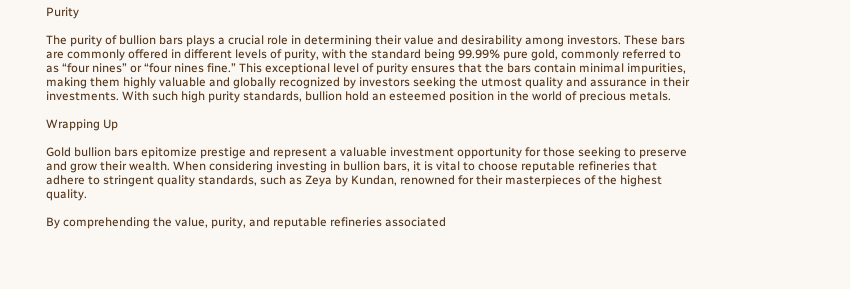Purity

The purity of bullion bars plays a crucial role in determining their value and desirability among investors. These bars are commonly offered in different levels of purity, with the standard being 99.99% pure gold, commonly referred to as “four nines” or “four nines fine.” This exceptional level of purity ensures that the bars contain minimal impurities, making them highly valuable and globally recognized by investors seeking the utmost quality and assurance in their investments. With such high purity standards, bullion hold an esteemed position in the world of precious metals.

Wrapping Up

Gold bullion bars epitomize prestige and represent a valuable investment opportunity for those seeking to preserve and grow their wealth. When considering investing in bullion bars, it is vital to choose reputable refineries that adhere to stringent quality standards, such as Zeya by Kundan, renowned for their masterpieces of the highest quality.

By comprehending the value, purity, and reputable refineries associated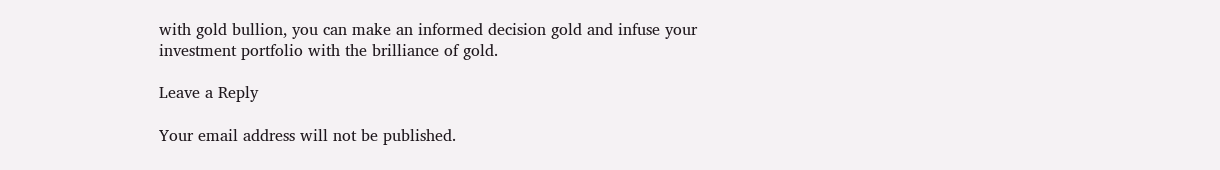with gold bullion, you can make an informed decision gold and infuse your investment portfolio with the brilliance of gold.

Leave a Reply

Your email address will not be published.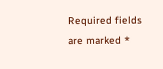Required fields are marked *